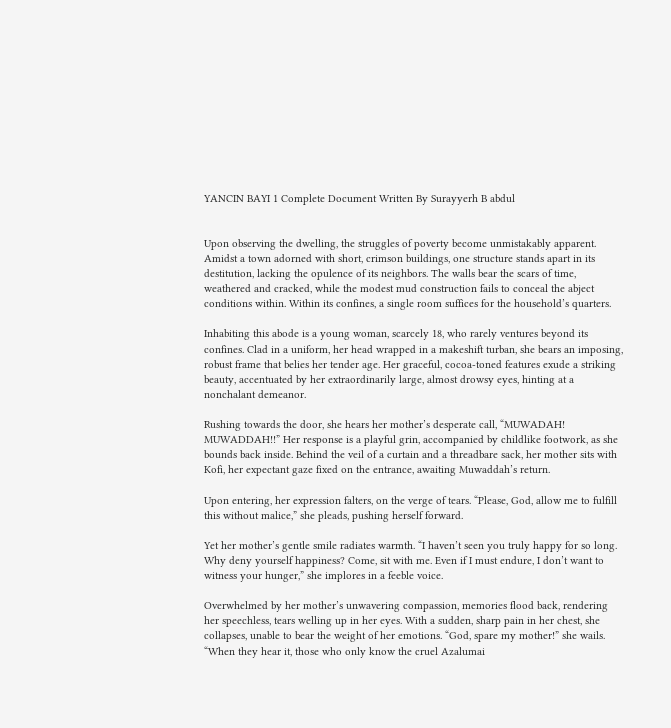YANCIN BAYI 1 Complete Document Written By Surayyerh B abdul


Upon observing the dwelling, the struggles of poverty become unmistakably apparent. Amidst a town adorned with short, crimson buildings, one structure stands apart in its destitution, lacking the opulence of its neighbors. The walls bear the scars of time, weathered and cracked, while the modest mud construction fails to conceal the abject conditions within. Within its confines, a single room suffices for the household’s quarters.

Inhabiting this abode is a young woman, scarcely 18, who rarely ventures beyond its confines. Clad in a uniform, her head wrapped in a makeshift turban, she bears an imposing, robust frame that belies her tender age. Her graceful, cocoa-toned features exude a striking beauty, accentuated by her extraordinarily large, almost drowsy eyes, hinting at a nonchalant demeanor.

Rushing towards the door, she hears her mother’s desperate call, “MUWADAH! MUWADDAH!!” Her response is a playful grin, accompanied by childlike footwork, as she bounds back inside. Behind the veil of a curtain and a threadbare sack, her mother sits with Kofi, her expectant gaze fixed on the entrance, awaiting Muwaddah’s return.

Upon entering, her expression falters, on the verge of tears. “Please, God, allow me to fulfill this without malice,” she pleads, pushing herself forward.

Yet her mother’s gentle smile radiates warmth. “I haven’t seen you truly happy for so long. Why deny yourself happiness? Come, sit with me. Even if I must endure, I don’t want to witness your hunger,” she implores in a feeble voice.

Overwhelmed by her mother’s unwavering compassion, memories flood back, rendering her speechless, tears welling up in her eyes. With a sudden, sharp pain in her chest, she collapses, unable to bear the weight of her emotions. “God, spare my mother!” she wails. “When they hear it, those who only know the cruel Azalumai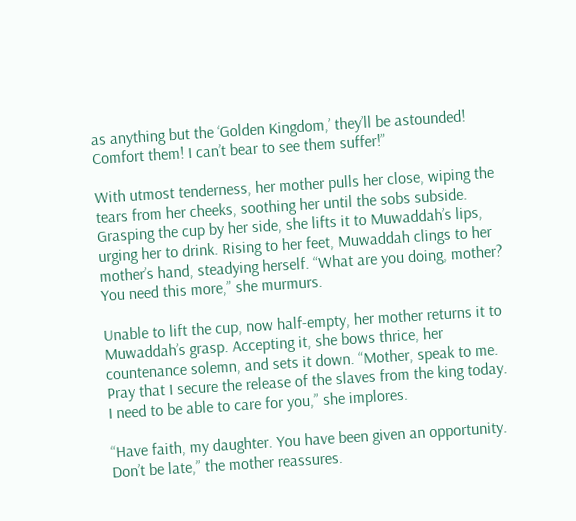as anything but the ‘Golden Kingdom,’ they’ll be astounded! Comfort them! I can’t bear to see them suffer!”

With utmost tenderness, her mother pulls her close, wiping the tears from her cheeks, soothing her until the sobs subside. Grasping the cup by her side, she lifts it to Muwaddah’s lips, urging her to drink. Rising to her feet, Muwaddah clings to her mother’s hand, steadying herself. “What are you doing, mother? You need this more,” she murmurs.

Unable to lift the cup, now half-empty, her mother returns it to Muwaddah’s grasp. Accepting it, she bows thrice, her countenance solemn, and sets it down. “Mother, speak to me. Pray that I secure the release of the slaves from the king today. I need to be able to care for you,” she implores.

“Have faith, my daughter. You have been given an opportunity. Don’t be late,” the mother reassures.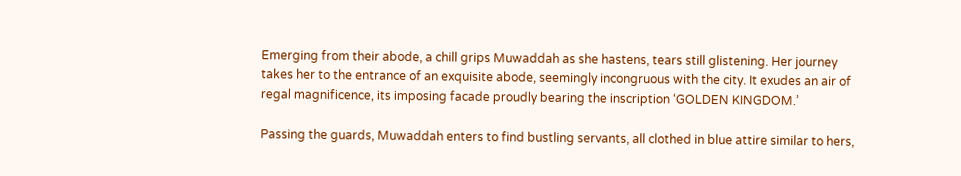Emerging from their abode, a chill grips Muwaddah as she hastens, tears still glistening. Her journey takes her to the entrance of an exquisite abode, seemingly incongruous with the city. It exudes an air of regal magnificence, its imposing facade proudly bearing the inscription ‘GOLDEN KINGDOM.’

Passing the guards, Muwaddah enters to find bustling servants, all clothed in blue attire similar to hers,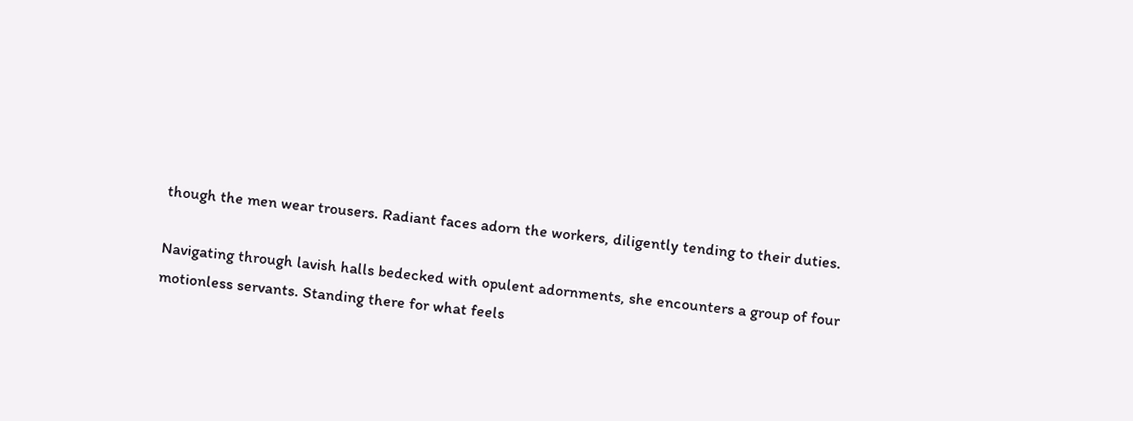though the men wear trousers. Radiant faces adorn the workers, diligently tending to their duties.

Navigating through lavish halls bedecked with opulent adornments, she encounters a group of four motionless servants. Standing there for what feels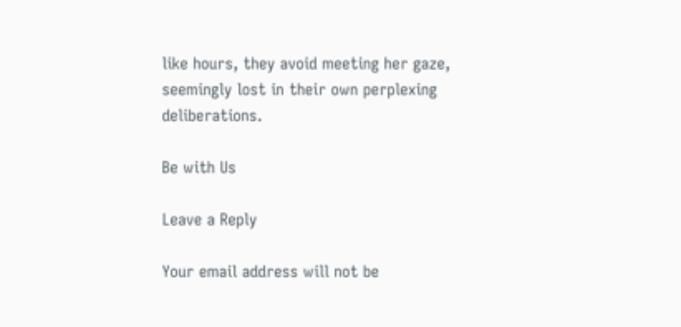like hours, they avoid meeting her gaze, seemingly lost in their own perplexing deliberations.

Be with Us

Leave a Reply

Your email address will not be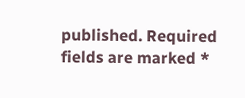published. Required fields are marked *